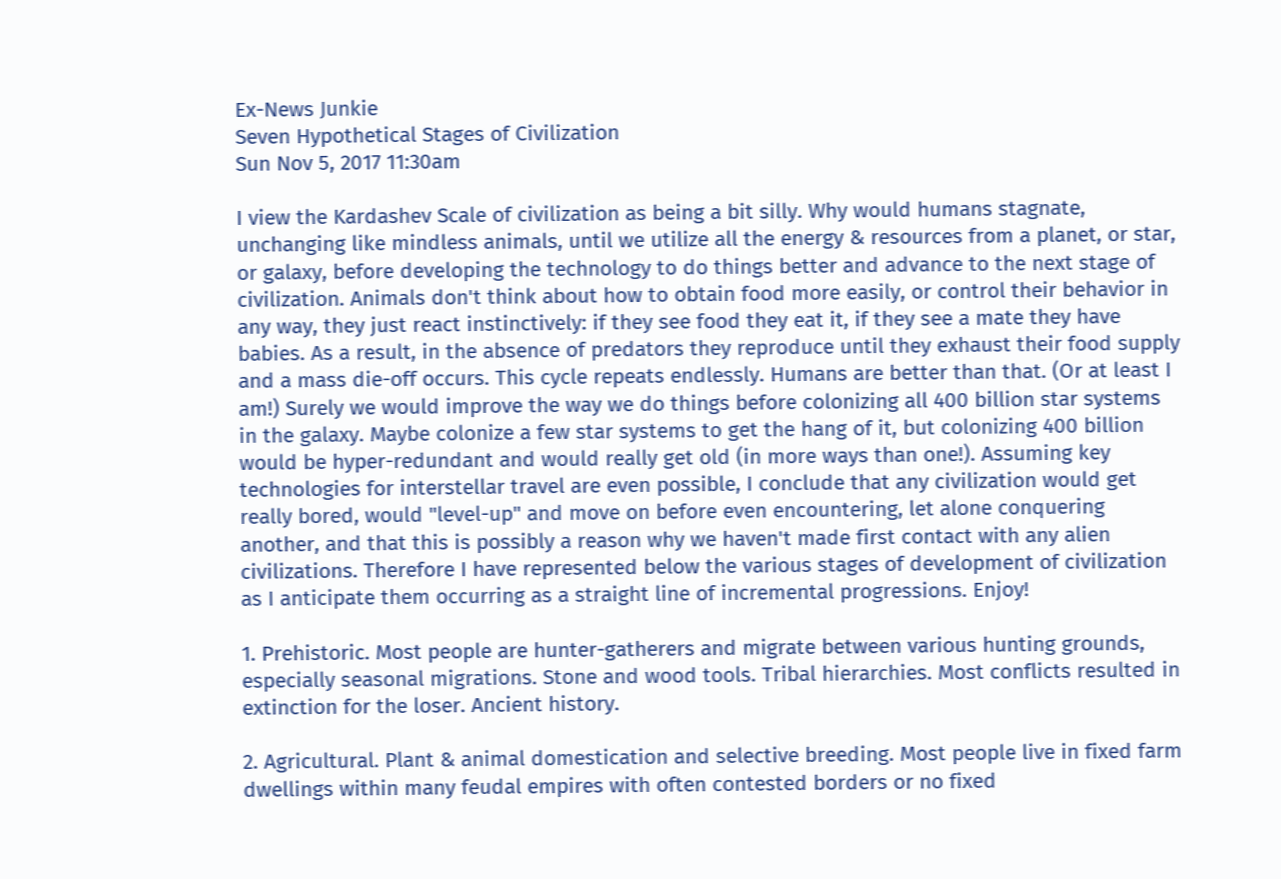Ex-News Junkie
Seven Hypothetical Stages of Civilization
Sun Nov 5, 2017 11:30am

I view the Kardashev Scale of civilization as being a bit silly. Why would humans stagnate, unchanging like mindless animals, until we utilize all the energy & resources from a planet, or star, or galaxy, before developing the technology to do things better and advance to the next stage of civilization. Animals don't think about how to obtain food more easily, or control their behavior in any way, they just react instinctively: if they see food they eat it, if they see a mate they have babies. As a result, in the absence of predators they reproduce until they exhaust their food supply and a mass die-off occurs. This cycle repeats endlessly. Humans are better than that. (Or at least I am!) Surely we would improve the way we do things before colonizing all 400 billion star systems in the galaxy. Maybe colonize a few star systems to get the hang of it, but colonizing 400 billion would be hyper-redundant and would really get old (in more ways than one!). Assuming key technologies for interstellar travel are even possible, I conclude that any civilization would get really bored, would "level-up" and move on before even encountering, let alone conquering another, and that this is possibly a reason why we haven't made first contact with any alien civilizations. Therefore I have represented below the various stages of development of civilization as I anticipate them occurring as a straight line of incremental progressions. Enjoy!

1. Prehistoric. Most people are hunter-gatherers and migrate between various hunting grounds, especially seasonal migrations. Stone and wood tools. Tribal hierarchies. Most conflicts resulted in extinction for the loser. Ancient history.

2. Agricultural. Plant & animal domestication and selective breeding. Most people live in fixed farm dwellings within many feudal empires with often contested borders or no fixed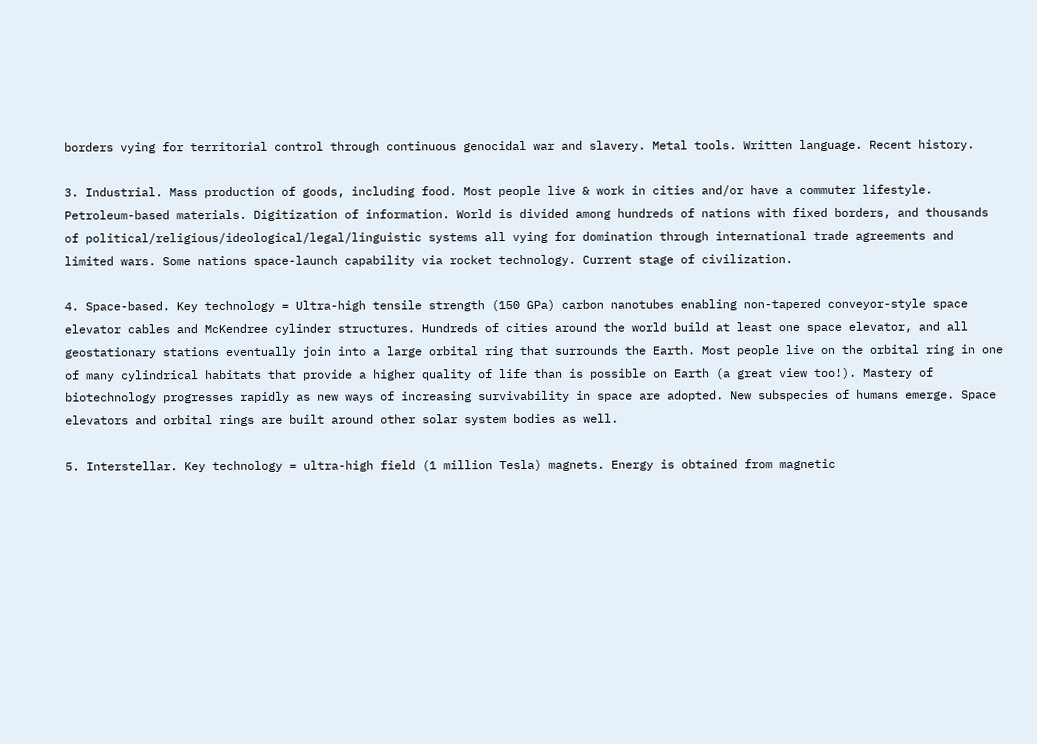borders vying for territorial control through continuous genocidal war and slavery. Metal tools. Written language. Recent history.

3. Industrial. Mass production of goods, including food. Most people live & work in cities and/or have a commuter lifestyle. Petroleum-based materials. Digitization of information. World is divided among hundreds of nations with fixed borders, and thousands of political/religious/ideological/legal/linguistic systems all vying for domination through international trade agreements and limited wars. Some nations space-launch capability via rocket technology. Current stage of civilization.

4. Space-based. Key technology = Ultra-high tensile strength (150 GPa) carbon nanotubes enabling non-tapered conveyor-style space elevator cables and McKendree cylinder structures. Hundreds of cities around the world build at least one space elevator, and all geostationary stations eventually join into a large orbital ring that surrounds the Earth. Most people live on the orbital ring in one of many cylindrical habitats that provide a higher quality of life than is possible on Earth (a great view too!). Mastery of biotechnology progresses rapidly as new ways of increasing survivability in space are adopted. New subspecies of humans emerge. Space elevators and orbital rings are built around other solar system bodies as well.

5. Interstellar. Key technology = ultra-high field (1 million Tesla) magnets. Energy is obtained from magnetic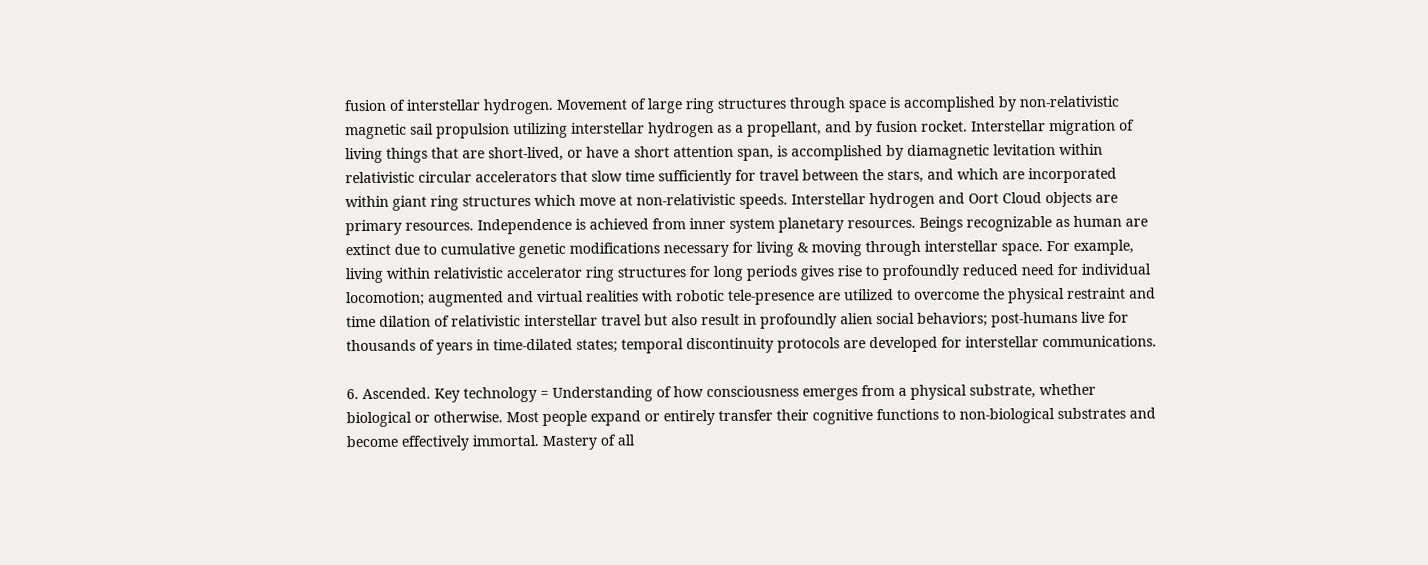fusion of interstellar hydrogen. Movement of large ring structures through space is accomplished by non-relativistic magnetic sail propulsion utilizing interstellar hydrogen as a propellant, and by fusion rocket. Interstellar migration of living things that are short-lived, or have a short attention span, is accomplished by diamagnetic levitation within relativistic circular accelerators that slow time sufficiently for travel between the stars, and which are incorporated within giant ring structures which move at non-relativistic speeds. Interstellar hydrogen and Oort Cloud objects are primary resources. Independence is achieved from inner system planetary resources. Beings recognizable as human are extinct due to cumulative genetic modifications necessary for living & moving through interstellar space. For example, living within relativistic accelerator ring structures for long periods gives rise to profoundly reduced need for individual locomotion; augmented and virtual realities with robotic tele-presence are utilized to overcome the physical restraint and time dilation of relativistic interstellar travel but also result in profoundly alien social behaviors; post-humans live for thousands of years in time-dilated states; temporal discontinuity protocols are developed for interstellar communications.

6. Ascended. Key technology = Understanding of how consciousness emerges from a physical substrate, whether biological or otherwise. Most people expand or entirely transfer their cognitive functions to non-biological substrates and become effectively immortal. Mastery of all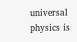universal physics is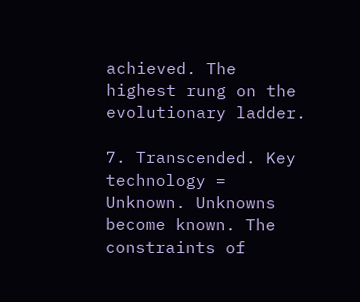achieved. The highest rung on the evolutionary ladder.

7. Transcended. Key technology = Unknown. Unknowns become known. The constraints of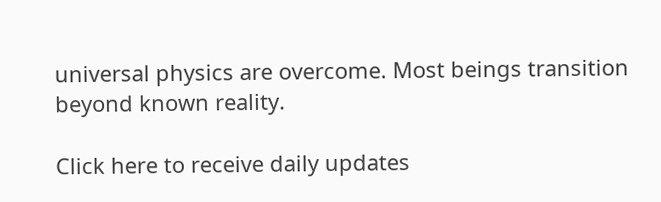universal physics are overcome. Most beings transition beyond known reality.

Click here to receive daily updates